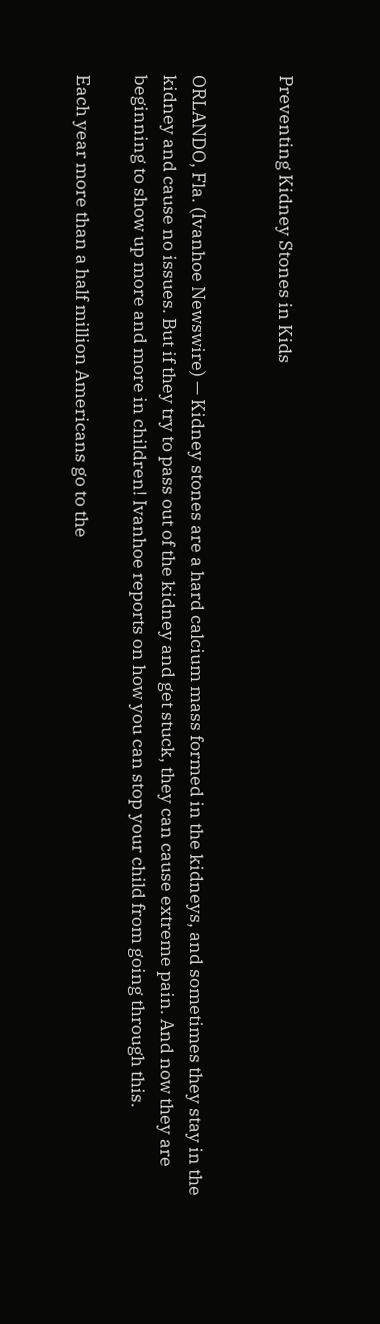Preventing Kidney Stones in Kids


ORLANDO, Fla. (Ivanhoe Newswire) — Kidney stones are a hard calcium mass formed in the kidneys, and sometimes they stay in the kidney and cause no issues. But if they try to pass out of the kidney and get stuck, they can cause extreme pain. And now they are beginning to show up more and more in children! Ivanhoe reports on how you can stop your child from going through this.

Each year more than a half million Americans go to the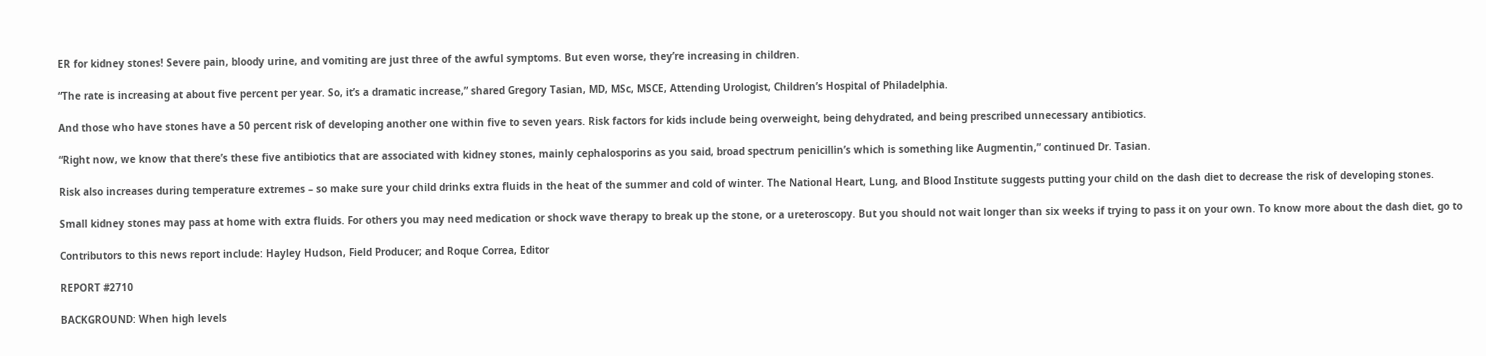ER for kidney stones! Severe pain, bloody urine, and vomiting are just three of the awful symptoms. But even worse, they’re increasing in children.

“The rate is increasing at about five percent per year. So, it’s a dramatic increase,” shared Gregory Tasian, MD, MSc, MSCE, Attending Urologist, Children’s Hospital of Philadelphia.

And those who have stones have a 50 percent risk of developing another one within five to seven years. Risk factors for kids include being overweight, being dehydrated, and being prescribed unnecessary antibiotics.

“Right now, we know that there’s these five antibiotics that are associated with kidney stones, mainly cephalosporins as you said, broad spectrum penicillin’s which is something like Augmentin,” continued Dr. Tasian.

Risk also increases during temperature extremes – so make sure your child drinks extra fluids in the heat of the summer and cold of winter. The National Heart, Lung, and Blood Institute suggests putting your child on the dash diet to decrease the risk of developing stones.

Small kidney stones may pass at home with extra fluids. For others you may need medication or shock wave therapy to break up the stone, or a ureteroscopy. But you should not wait longer than six weeks if trying to pass it on your own. To know more about the dash diet, go to

Contributors to this news report include: Hayley Hudson, Field Producer; and Roque Correa, Editor

REPORT #2710

BACKGROUND: When high levels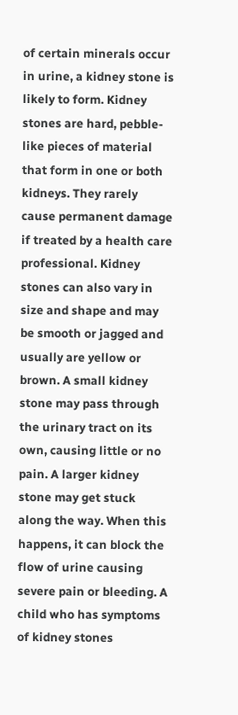of certain minerals occur in urine, a kidney stone is likely to form. Kidney stones are hard, pebble-like pieces of material that form in one or both kidneys. They rarely cause permanent damage if treated by a health care professional. Kidney stones can also vary in size and shape and may be smooth or jagged and usually are yellow or brown. A small kidney stone may pass through the urinary tract on its own, causing little or no pain. A larger kidney stone may get stuck along the way. When this happens, it can block the flow of urine causing severe pain or bleeding. A child who has symptoms of kidney stones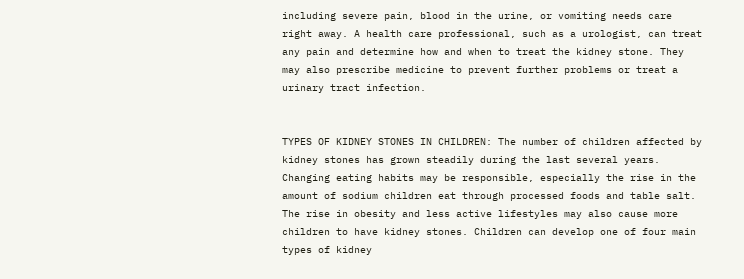including severe pain, blood in the urine, or vomiting needs care right away. A health care professional, such as a urologist, can treat any pain and determine how and when to treat the kidney stone. They may also prescribe medicine to prevent further problems or treat a urinary tract infection.


TYPES OF KIDNEY STONES IN CHILDREN: The number of children affected by kidney stones has grown steadily during the last several years. Changing eating habits may be responsible, especially the rise in the amount of sodium children eat through processed foods and table salt. The rise in obesity and less active lifestyles may also cause more children to have kidney stones. Children can develop one of four main types of kidney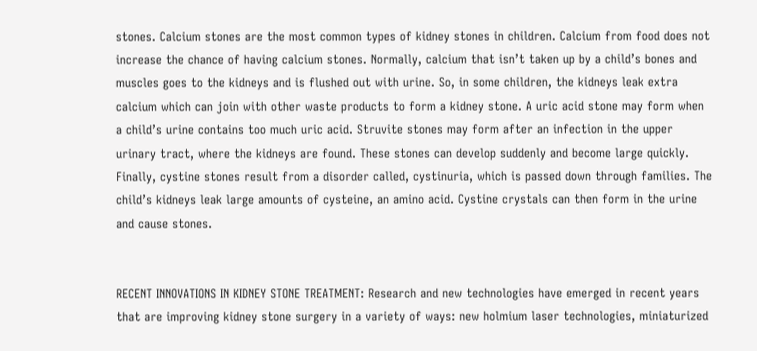stones. Calcium stones are the most common types of kidney stones in children. Calcium from food does not increase the chance of having calcium stones. Normally, calcium that isn’t taken up by a child’s bones and muscles goes to the kidneys and is flushed out with urine. So, in some children, the kidneys leak extra calcium which can join with other waste products to form a kidney stone. A uric acid stone may form when a child’s urine contains too much uric acid. Struvite stones may form after an infection in the upper urinary tract, where the kidneys are found. These stones can develop suddenly and become large quickly. Finally, cystine stones result from a disorder called, cystinuria, which is passed down through families. The child’s kidneys leak large amounts of cysteine, an amino acid. Cystine crystals can then form in the urine and cause stones.


RECENT INNOVATIONS IN KIDNEY STONE TREATMENT: Research and new technologies have emerged in recent years that are improving kidney stone surgery in a variety of ways: new holmium laser technologies, miniaturized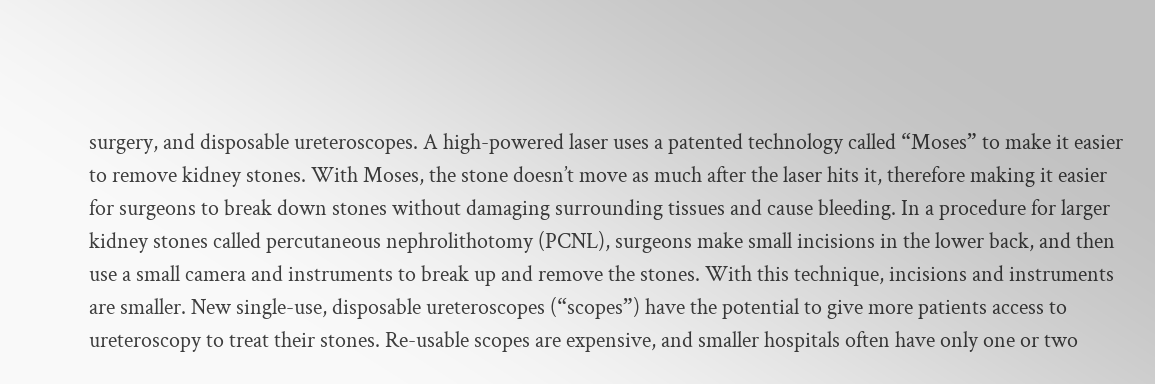surgery, and disposable ureteroscopes. A high-powered laser uses a patented technology called “Moses” to make it easier to remove kidney stones. With Moses, the stone doesn’t move as much after the laser hits it, therefore making it easier for surgeons to break down stones without damaging surrounding tissues and cause bleeding. In a procedure for larger kidney stones called percutaneous nephrolithotomy (PCNL), surgeons make small incisions in the lower back, and then use a small camera and instruments to break up and remove the stones. With this technique, incisions and instruments are smaller. New single-use, disposable ureteroscopes (“scopes”) have the potential to give more patients access to ureteroscopy to treat their stones. Re-usable scopes are expensive, and smaller hospitals often have only one or two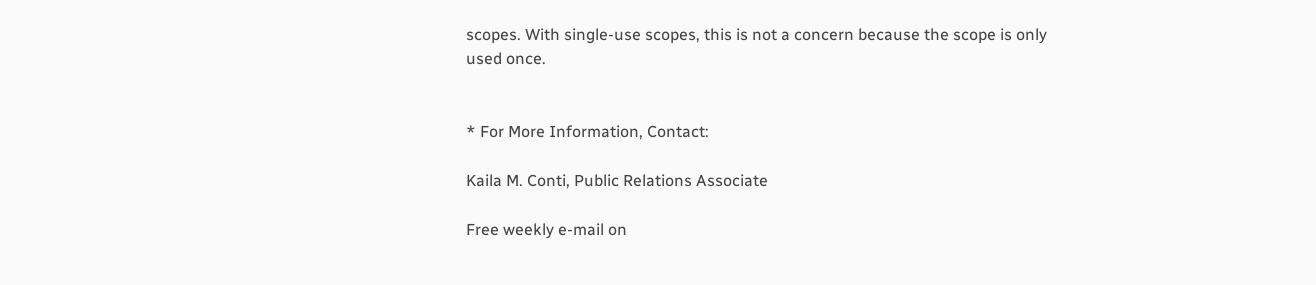scopes. With single-use scopes, this is not a concern because the scope is only used once.


* For More Information, Contact:

Kaila M. Conti, Public Relations Associate

Free weekly e-mail on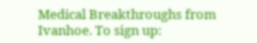Medical Breakthroughs from Ivanhoe. To sign up: